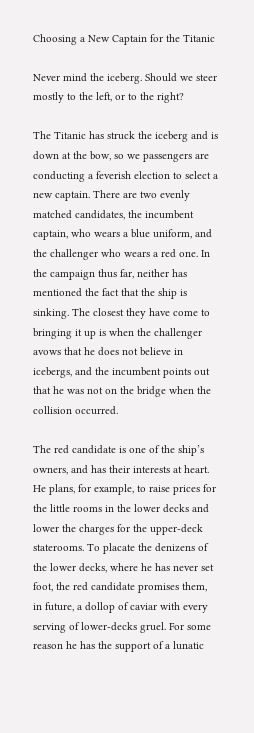Choosing a New Captain for the Titanic

Never mind the iceberg. Should we steer mostly to the left, or to the right?

The Titanic has struck the iceberg and is down at the bow, so we passengers are conducting a feverish election to select a new captain. There are two evenly matched candidates, the incumbent captain, who wears a blue uniform, and the challenger who wears a red one. In the campaign thus far, neither has mentioned the fact that the ship is sinking. The closest they have come to bringing it up is when the challenger avows that he does not believe in icebergs, and the incumbent points out that he was not on the bridge when the collision occurred.

The red candidate is one of the ship’s owners, and has their interests at heart. He plans, for example, to raise prices for the little rooms in the lower decks and lower the charges for the upper-deck staterooms. To placate the denizens of the lower decks, where he has never set foot, the red candidate promises them, in future, a dollop of caviar with every serving of lower-decks gruel. For some reason he has the support of a lunatic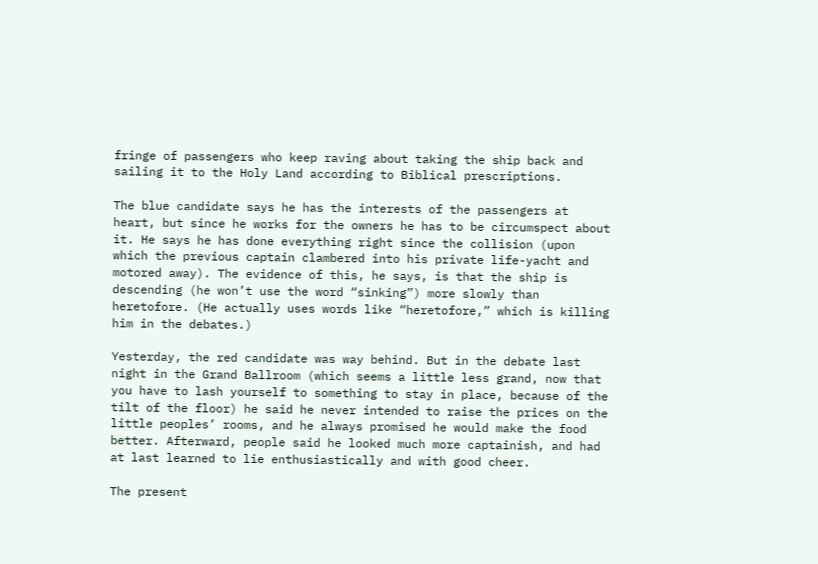fringe of passengers who keep raving about taking the ship back and sailing it to the Holy Land according to Biblical prescriptions.

The blue candidate says he has the interests of the passengers at heart, but since he works for the owners he has to be circumspect about it. He says he has done everything right since the collision (upon which the previous captain clambered into his private life-yacht and motored away). The evidence of this, he says, is that the ship is descending (he won’t use the word “sinking”) more slowly than heretofore. (He actually uses words like “heretofore,” which is killing him in the debates.)

Yesterday, the red candidate was way behind. But in the debate last night in the Grand Ballroom (which seems a little less grand, now that you have to lash yourself to something to stay in place, because of the tilt of the floor) he said he never intended to raise the prices on the little peoples’ rooms, and he always promised he would make the food better. Afterward, people said he looked much more captainish, and had at last learned to lie enthusiastically and with good cheer.

The present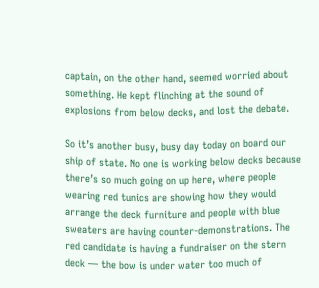captain, on the other hand, seemed worried about something. He kept flinching at the sound of explosions from below decks, and lost the debate.

So it’s another busy, busy day today on board our ship of state. No one is working below decks because there’s so much going on up here, where people wearing red tunics are showing how they would arrange the deck furniture and people with blue sweaters are having counter-demonstrations. The red candidate is having a fundraiser on the stern deck — the bow is under water too much of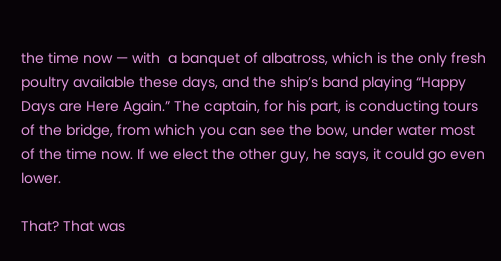the time now — with  a banquet of albatross, which is the only fresh poultry available these days, and the ship’s band playing “Happy Days are Here Again.” The captain, for his part, is conducting tours of the bridge, from which you can see the bow, under water most of the time now. If we elect the other guy, he says, it could go even lower.

That? That was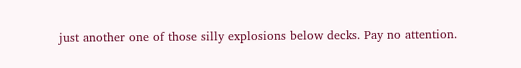just another one of those silly explosions below decks. Pay no attention.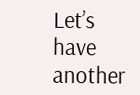Let’s have another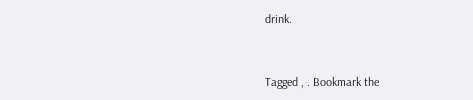drink.


Tagged , . Bookmark the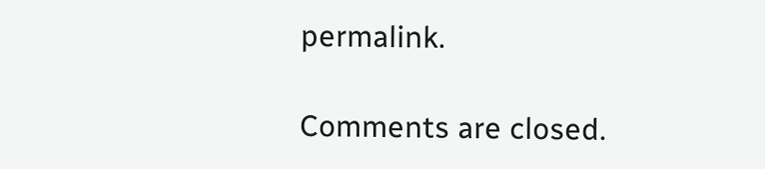permalink.

Comments are closed.